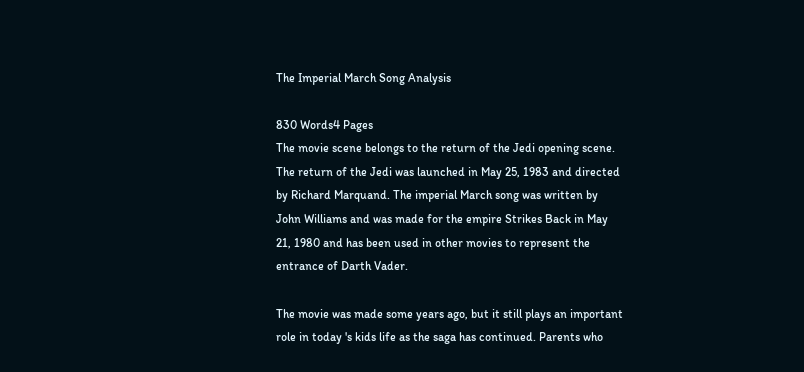The Imperial March Song Analysis

830 Words4 Pages
The movie scene belongs to the return of the Jedi opening scene. The return of the Jedi was launched in May 25, 1983 and directed by Richard Marquand. The imperial March song was written by John Williams and was made for the empire Strikes Back in May 21, 1980 and has been used in other movies to represent the entrance of Darth Vader.

The movie was made some years ago, but it still plays an important role in today 's kids life as the saga has continued. Parents who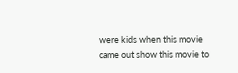were kids when this movie came out show this movie to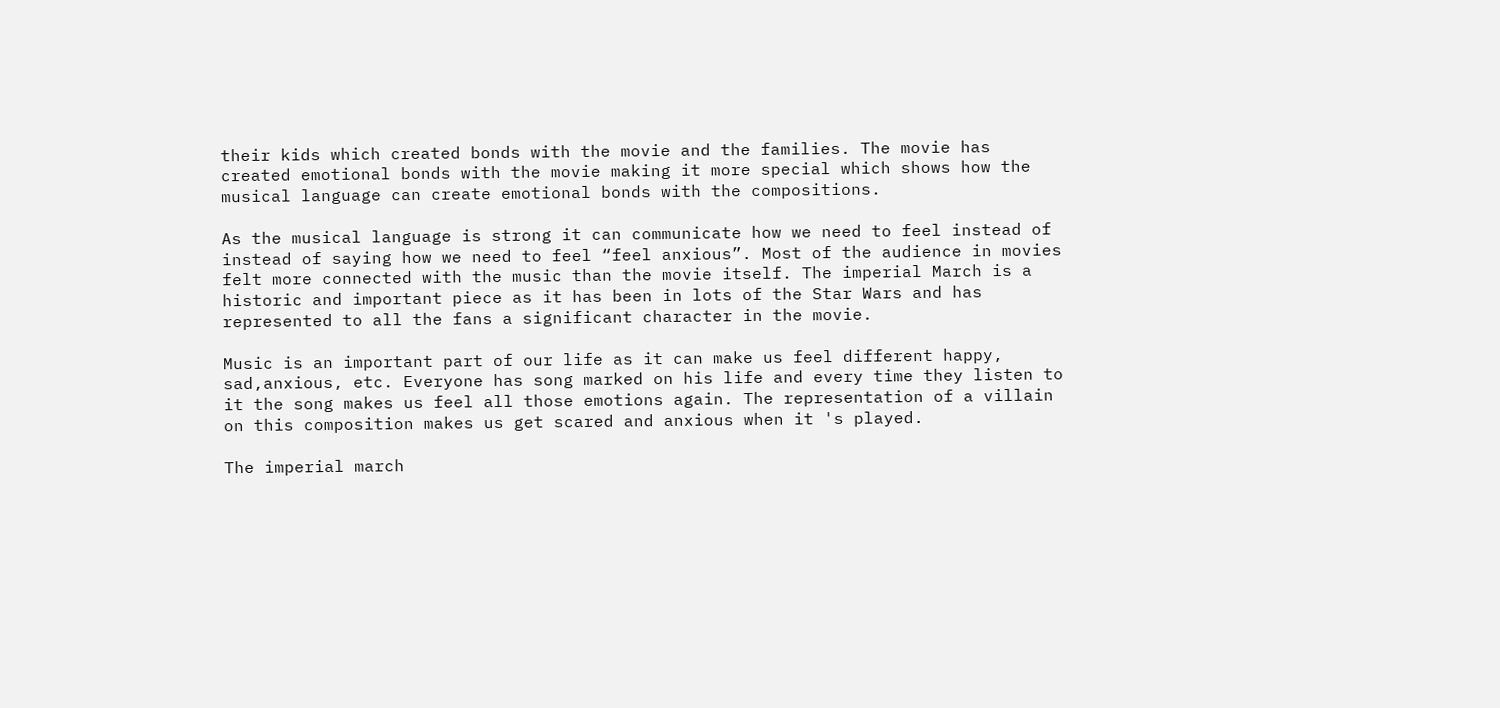their kids which created bonds with the movie and the families. The movie has created emotional bonds with the movie making it more special which shows how the musical language can create emotional bonds with the compositions.

As the musical language is strong it can communicate how we need to feel instead of instead of saying how we need to feel “feel anxious”. Most of the audience in movies felt more connected with the music than the movie itself. The imperial March is a historic and important piece as it has been in lots of the Star Wars and has represented to all the fans a significant character in the movie.

Music is an important part of our life as it can make us feel different happy, sad,anxious, etc. Everyone has song marked on his life and every time they listen to it the song makes us feel all those emotions again. The representation of a villain on this composition makes us get scared and anxious when it 's played.

The imperial march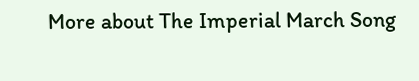More about The Imperial March Song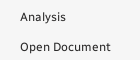Analysis

Open Document